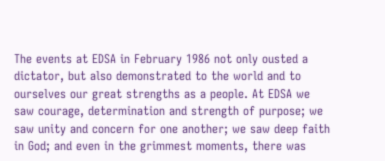The events at EDSA in February 1986 not only ousted a dictator, but also demonstrated to the world and to ourselves our great strengths as a people. At EDSA we saw courage, determination and strength of purpose; we saw unity and concern for one another; we saw deep faith in God; and even in the grimmest moments, there was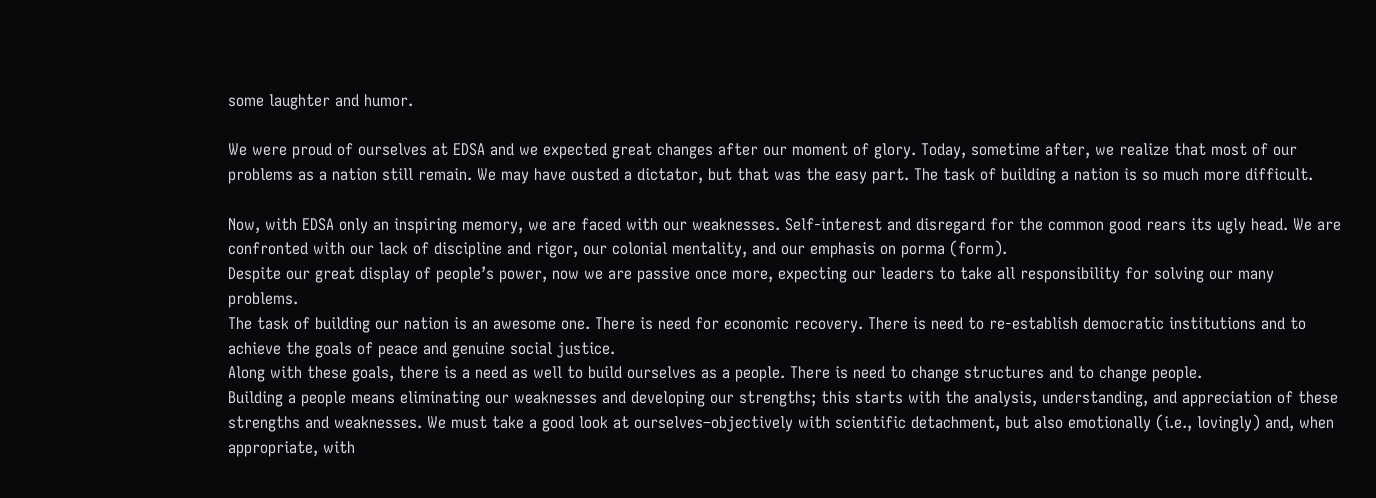some laughter and humor.

We were proud of ourselves at EDSA and we expected great changes after our moment of glory. Today, sometime after, we realize that most of our problems as a nation still remain. We may have ousted a dictator, but that was the easy part. The task of building a nation is so much more difficult.

Now, with EDSA only an inspiring memory, we are faced with our weaknesses. Self-interest and disregard for the common good rears its ugly head. We are confronted with our lack of discipline and rigor, our colonial mentality, and our emphasis on porma (form).
Despite our great display of people’s power, now we are passive once more, expecting our leaders to take all responsibility for solving our many problems.
The task of building our nation is an awesome one. There is need for economic recovery. There is need to re-establish democratic institutions and to achieve the goals of peace and genuine social justice.
Along with these goals, there is a need as well to build ourselves as a people. There is need to change structures and to change people.
Building a people means eliminating our weaknesses and developing our strengths; this starts with the analysis, understanding, and appreciation of these strengths and weaknesses. We must take a good look at ourselves–objectively with scientific detachment, but also emotionally (i.e., lovingly) and, when appropriate, with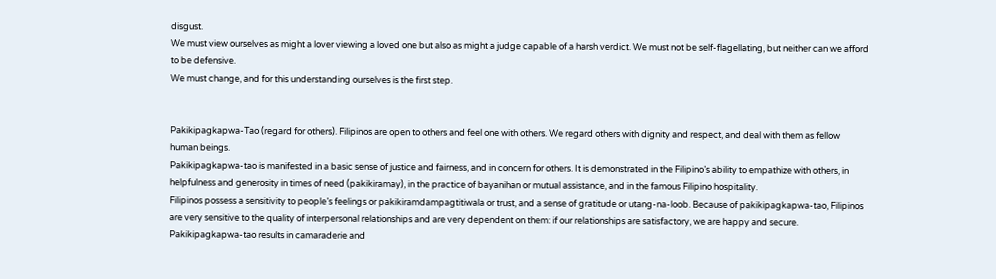disgust.
We must view ourselves as might a lover viewing a loved one but also as might a judge capable of a harsh verdict. We must not be self-flagellating, but neither can we afford to be defensive.
We must change, and for this understanding ourselves is the first step.


Pakikipagkapwa-Tao (regard for others). Filipinos are open to others and feel one with others. We regard others with dignity and respect, and deal with them as fellow human beings.
Pakikipagkapwa-tao is manifested in a basic sense of justice and fairness, and in concern for others. It is demonstrated in the Filipino’s ability to empathize with others, in helpfulness and generosity in times of need (pakikiramay), in the practice of bayanihan or mutual assistance, and in the famous Filipino hospitality.
Filipinos possess a sensitivity to people’s feelings or pakikiramdampagtitiwala or trust, and a sense of gratitude or utang-na-loob. Because of pakikipagkapwa-tao, Filipinos are very sensitive to the quality of interpersonal relationships and are very dependent on them: if our relationships are satisfactory, we are happy and secure.
Pakikipagkapwa-tao results in camaraderie and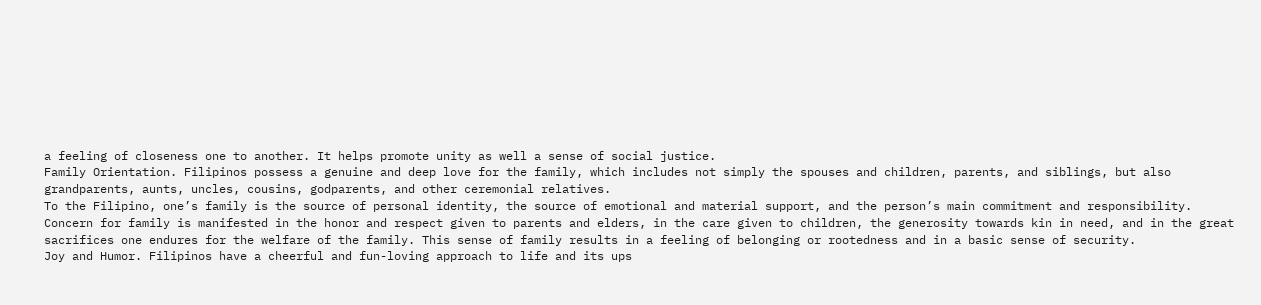a feeling of closeness one to another. It helps promote unity as well a sense of social justice.
Family Orientation. Filipinos possess a genuine and deep love for the family, which includes not simply the spouses and children, parents, and siblings, but also grandparents, aunts, uncles, cousins, godparents, and other ceremonial relatives.
To the Filipino, one’s family is the source of personal identity, the source of emotional and material support, and the person’s main commitment and responsibility.
Concern for family is manifested in the honor and respect given to parents and elders, in the care given to children, the generosity towards kin in need, and in the great sacrifices one endures for the welfare of the family. This sense of family results in a feeling of belonging or rootedness and in a basic sense of security.
Joy and Humor. Filipinos have a cheerful and fun-loving approach to life and its ups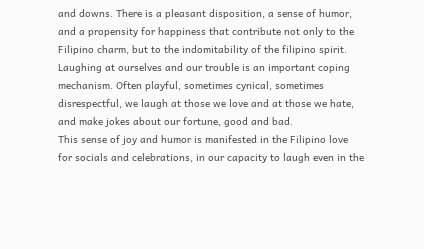and downs. There is a pleasant disposition, a sense of humor, and a propensity for happiness that contribute not only to the Filipino charm, but to the indomitability of the filipino spirit.
Laughing at ourselves and our trouble is an important coping mechanism. Often playful, sometimes cynical, sometimes disrespectful, we laugh at those we love and at those we hate, and make jokes about our fortune, good and bad.
This sense of joy and humor is manifested in the Filipino love for socials and celebrations, in our capacity to laugh even in the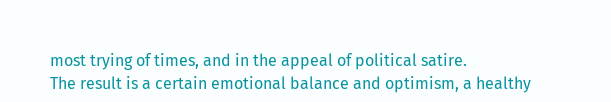most trying of times, and in the appeal of political satire.
The result is a certain emotional balance and optimism, a healthy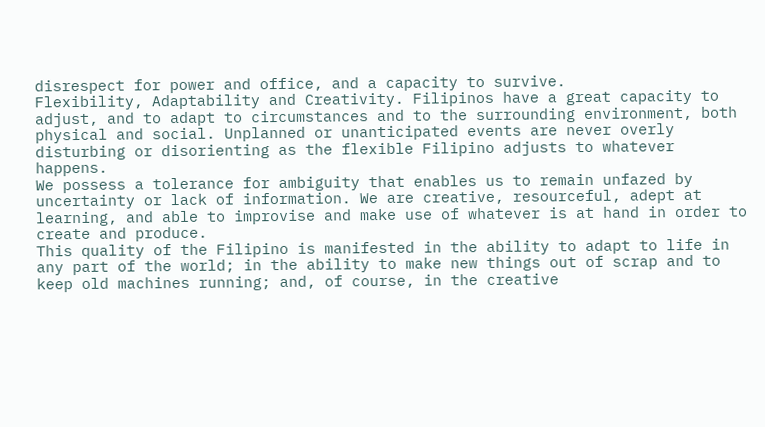disrespect for power and office, and a capacity to survive.
Flexibility, Adaptability and Creativity. Filipinos have a great capacity to adjust, and to adapt to circumstances and to the surrounding environment, both physical and social. Unplanned or unanticipated events are never overly disturbing or disorienting as the flexible Filipino adjusts to whatever happens.
We possess a tolerance for ambiguity that enables us to remain unfazed by uncertainty or lack of information. We are creative, resourceful, adept at learning, and able to improvise and make use of whatever is at hand in order to create and produce.
This quality of the Filipino is manifested in the ability to adapt to life in any part of the world; in the ability to make new things out of scrap and to keep old machines running; and, of course, in the creative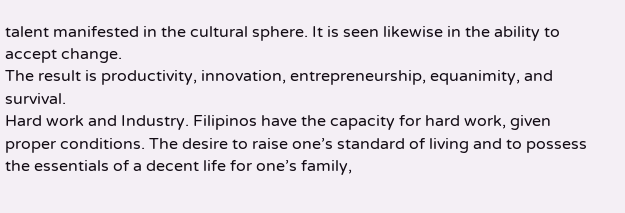talent manifested in the cultural sphere. It is seen likewise in the ability to accept change.
The result is productivity, innovation, entrepreneurship, equanimity, and survival.
Hard work and Industry. Filipinos have the capacity for hard work, given proper conditions. The desire to raise one’s standard of living and to possess the essentials of a decent life for one’s family,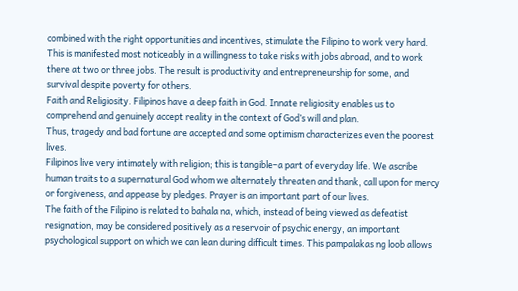combined with the right opportunities and incentives, stimulate the Filipino to work very hard.
This is manifested most noticeably in a willingness to take risks with jobs abroad, and to work there at two or three jobs. The result is productivity and entrepreneurship for some, and survival despite poverty for others.
Faith and Religiosity. Filipinos have a deep faith in God. Innate religiosity enables us to comprehend and genuinely accept reality in the context of God’s will and plan.
Thus, tragedy and bad fortune are accepted and some optimism characterizes even the poorest lives.
Filipinos live very intimately with religion; this is tangible–a part of everyday life. We ascribe human traits to a supernatural God whom we alternately threaten and thank, call upon for mercy or forgiveness, and appease by pledges. Prayer is an important part of our lives.
The faith of the Filipino is related to bahala na, which, instead of being viewed as defeatist resignation, may be considered positively as a reservoir of psychic energy, an important psychological support on which we can lean during difficult times. This pampalakas ng loob allows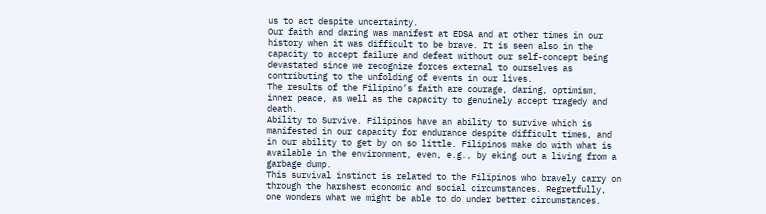us to act despite uncertainty.
Our faith and daring was manifest at EDSA and at other times in our history when it was difficult to be brave. It is seen also in the capacity to accept failure and defeat without our self-concept being devastated since we recognize forces external to ourselves as contributing to the unfolding of events in our lives.
The results of the Filipino’s faith are courage, daring, optimism, inner peace, as well as the capacity to genuinely accept tragedy and death.
Ability to Survive. Filipinos have an ability to survive which is manifested in our capacity for endurance despite difficult times, and in our ability to get by on so little. Filipinos make do with what is available in the environment, even, e.g., by eking out a living from a garbage dump.
This survival instinct is related to the Filipinos who bravely carry on through the harshest economic and social circumstances. Regretfully, one wonders what we might be able to do under better circumstances.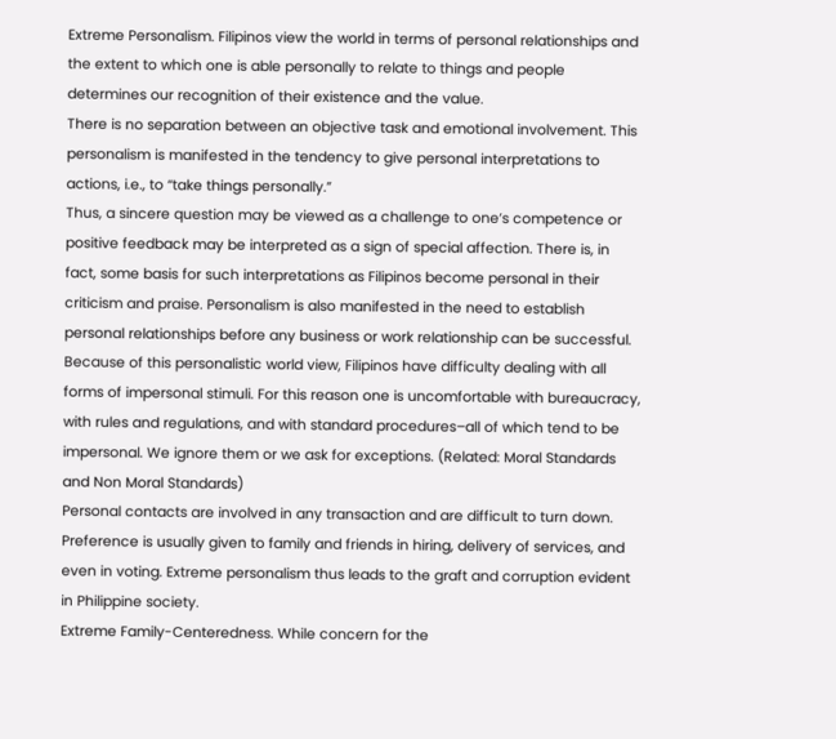Extreme Personalism. Filipinos view the world in terms of personal relationships and the extent to which one is able personally to relate to things and people determines our recognition of their existence and the value.
There is no separation between an objective task and emotional involvement. This personalism is manifested in the tendency to give personal interpretations to actions, i.e., to “take things personally.”
Thus, a sincere question may be viewed as a challenge to one’s competence or positive feedback may be interpreted as a sign of special affection. There is, in fact, some basis for such interpretations as Filipinos become personal in their criticism and praise. Personalism is also manifested in the need to establish personal relationships before any business or work relationship can be successful.
Because of this personalistic world view, Filipinos have difficulty dealing with all forms of impersonal stimuli. For this reason one is uncomfortable with bureaucracy, with rules and regulations, and with standard procedures–all of which tend to be impersonal. We ignore them or we ask for exceptions. (Related: Moral Standards and Non Moral Standards)
Personal contacts are involved in any transaction and are difficult to turn down. Preference is usually given to family and friends in hiring, delivery of services, and even in voting. Extreme personalism thus leads to the graft and corruption evident in Philippine society.
Extreme Family-Centeredness. While concern for the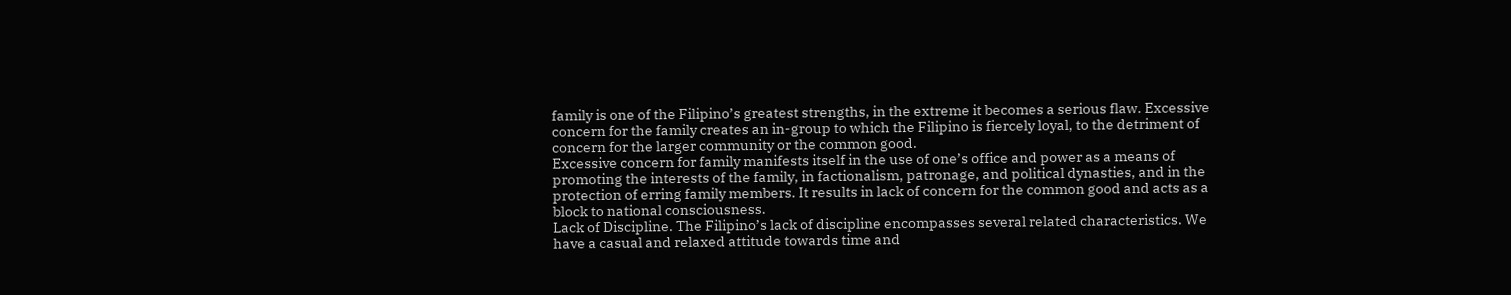family is one of the Filipino’s greatest strengths, in the extreme it becomes a serious flaw. Excessive concern for the family creates an in-group to which the Filipino is fiercely loyal, to the detriment of concern for the larger community or the common good.
Excessive concern for family manifests itself in the use of one’s office and power as a means of promoting the interests of the family, in factionalism, patronage, and political dynasties, and in the protection of erring family members. It results in lack of concern for the common good and acts as a block to national consciousness.
Lack of Discipline. The Filipino’s lack of discipline encompasses several related characteristics. We have a casual and relaxed attitude towards time and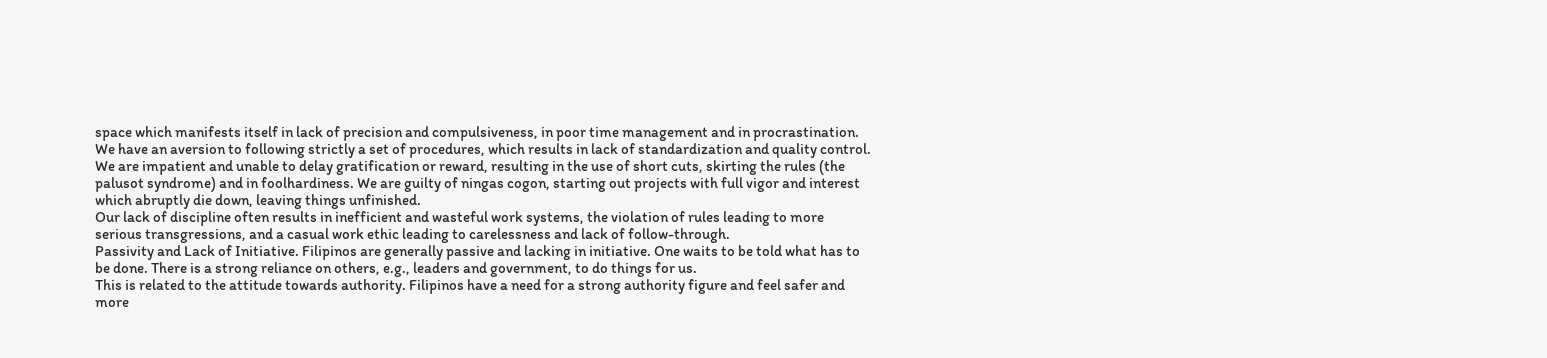space which manifests itself in lack of precision and compulsiveness, in poor time management and in procrastination.
We have an aversion to following strictly a set of procedures, which results in lack of standardization and quality control.
We are impatient and unable to delay gratification or reward, resulting in the use of short cuts, skirting the rules (the palusot syndrome) and in foolhardiness. We are guilty of ningas cogon, starting out projects with full vigor and interest which abruptly die down, leaving things unfinished.
Our lack of discipline often results in inefficient and wasteful work systems, the violation of rules leading to more serious transgressions, and a casual work ethic leading to carelessness and lack of follow-through.
Passivity and Lack of Initiative. Filipinos are generally passive and lacking in initiative. One waits to be told what has to be done. There is a strong reliance on others, e.g., leaders and government, to do things for us.
This is related to the attitude towards authority. Filipinos have a need for a strong authority figure and feel safer and more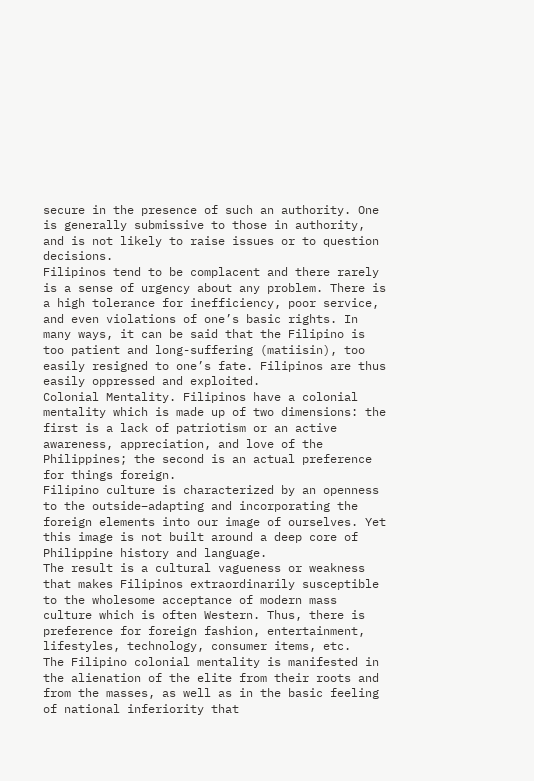secure in the presence of such an authority. One is generally submissive to those in authority, and is not likely to raise issues or to question decisions.
Filipinos tend to be complacent and there rarely is a sense of urgency about any problem. There is a high tolerance for inefficiency, poor service, and even violations of one’s basic rights. In many ways, it can be said that the Filipino is too patient and long-suffering (matiisin), too easily resigned to one’s fate. Filipinos are thus easily oppressed and exploited.
Colonial Mentality. Filipinos have a colonial mentality which is made up of two dimensions: the first is a lack of patriotism or an active awareness, appreciation, and love of the Philippines; the second is an actual preference for things foreign.
Filipino culture is characterized by an openness to the outside–adapting and incorporating the foreign elements into our image of ourselves. Yet this image is not built around a deep core of Philippine history and language.
The result is a cultural vagueness or weakness that makes Filipinos extraordinarily susceptible to the wholesome acceptance of modern mass culture which is often Western. Thus, there is preference for foreign fashion, entertainment, lifestyles, technology, consumer items, etc.
The Filipino colonial mentality is manifested in the alienation of the elite from their roots and from the masses, as well as in the basic feeling of national inferiority that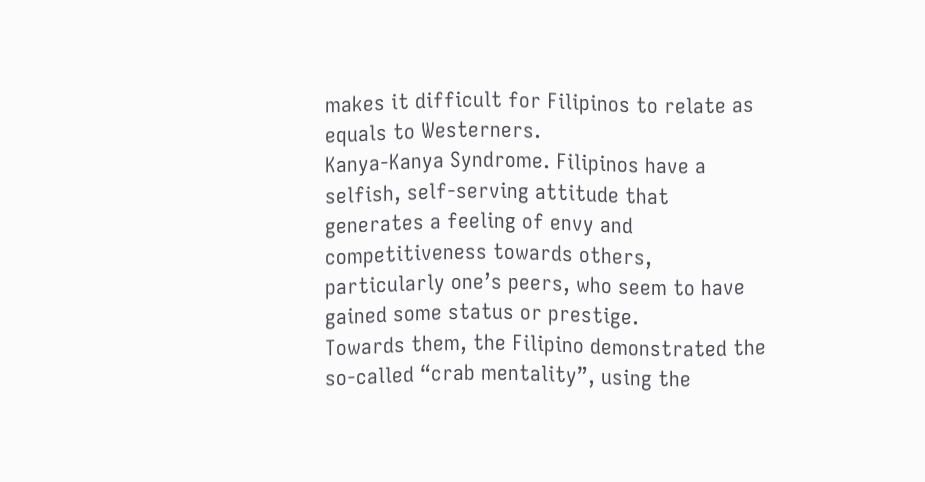makes it difficult for Filipinos to relate as equals to Westerners.
Kanya-Kanya Syndrome. Filipinos have a selfish, self-serving attitude that generates a feeling of envy and competitiveness towards others, particularly one’s peers, who seem to have gained some status or prestige.
Towards them, the Filipino demonstrated the so-called “crab mentality”, using the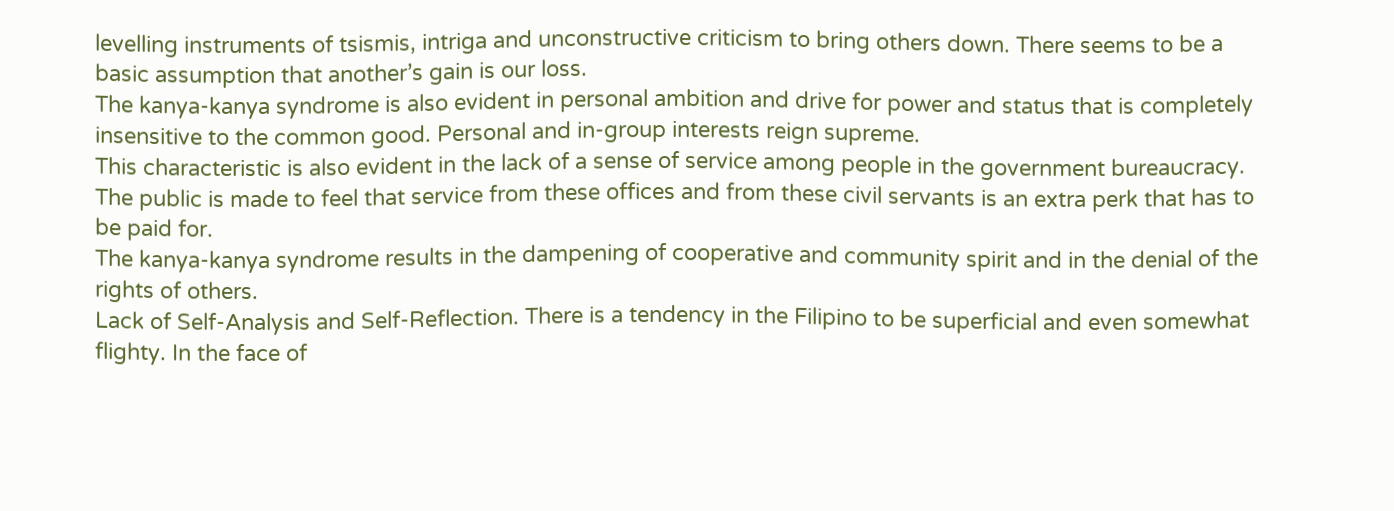levelling instruments of tsismis, intriga and unconstructive criticism to bring others down. There seems to be a basic assumption that another’s gain is our loss.
The kanya-kanya syndrome is also evident in personal ambition and drive for power and status that is completely insensitive to the common good. Personal and in-group interests reign supreme.
This characteristic is also evident in the lack of a sense of service among people in the government bureaucracy. The public is made to feel that service from these offices and from these civil servants is an extra perk that has to be paid for.
The kanya-kanya syndrome results in the dampening of cooperative and community spirit and in the denial of the rights of others.
Lack of Self-Analysis and Self-Reflection. There is a tendency in the Filipino to be superficial and even somewhat flighty. In the face of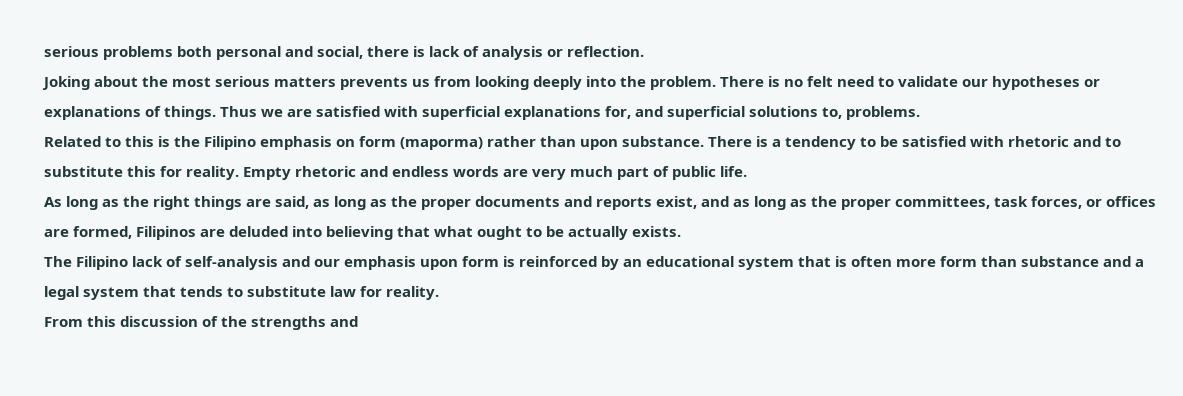serious problems both personal and social, there is lack of analysis or reflection.
Joking about the most serious matters prevents us from looking deeply into the problem. There is no felt need to validate our hypotheses or explanations of things. Thus we are satisfied with superficial explanations for, and superficial solutions to, problems.
Related to this is the Filipino emphasis on form (maporma) rather than upon substance. There is a tendency to be satisfied with rhetoric and to substitute this for reality. Empty rhetoric and endless words are very much part of public life.
As long as the right things are said, as long as the proper documents and reports exist, and as long as the proper committees, task forces, or offices are formed, Filipinos are deluded into believing that what ought to be actually exists.
The Filipino lack of self-analysis and our emphasis upon form is reinforced by an educational system that is often more form than substance and a legal system that tends to substitute law for reality.
From this discussion of the strengths and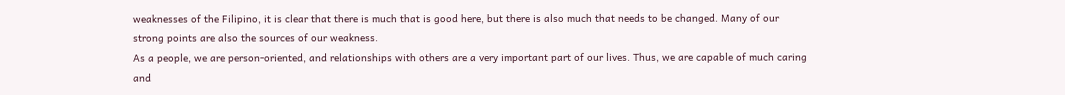weaknesses of the Filipino, it is clear that there is much that is good here, but there is also much that needs to be changed. Many of our strong points are also the sources of our weakness.
As a people, we are person-oriented, and relationships with others are a very important part of our lives. Thus, we are capable of much caring and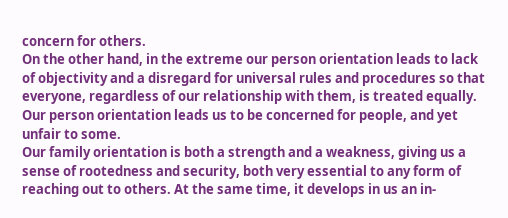concern for others.
On the other hand, in the extreme our person orientation leads to lack of objectivity and a disregard for universal rules and procedures so that everyone, regardless of our relationship with them, is treated equally. Our person orientation leads us to be concerned for people, and yet unfair to some.
Our family orientation is both a strength and a weakness, giving us a sense of rootedness and security, both very essential to any form of reaching out to others. At the same time, it develops in us an in-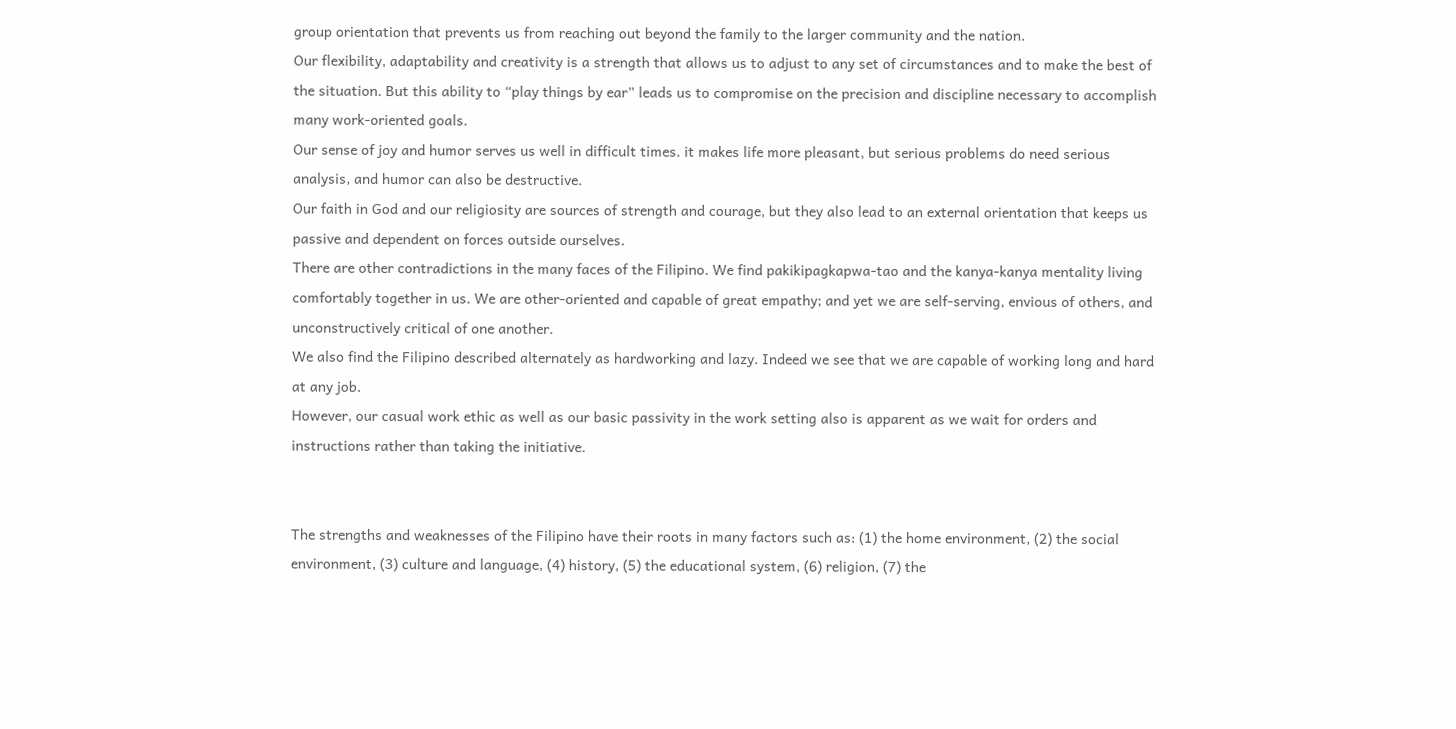group orientation that prevents us from reaching out beyond the family to the larger community and the nation.
Our flexibility, adaptability and creativity is a strength that allows us to adjust to any set of circumstances and to make the best of the situation. But this ability to “play things by ear” leads us to compromise on the precision and discipline necessary to accomplish many work-oriented goals.
Our sense of joy and humor serves us well in difficult times. it makes life more pleasant, but serious problems do need serious analysis, and humor can also be destructive.
Our faith in God and our religiosity are sources of strength and courage, but they also lead to an external orientation that keeps us passive and dependent on forces outside ourselves.
There are other contradictions in the many faces of the Filipino. We find pakikipagkapwa-tao and the kanya-kanya mentality living comfortably together in us. We are other-oriented and capable of great empathy; and yet we are self-serving, envious of others, and unconstructively critical of one another.
We also find the Filipino described alternately as hardworking and lazy. Indeed we see that we are capable of working long and hard at any job.
However, our casual work ethic as well as our basic passivity in the work setting also is apparent as we wait for orders and instructions rather than taking the initiative.


The strengths and weaknesses of the Filipino have their roots in many factors such as: (1) the home environment, (2) the social environment, (3) culture and language, (4) history, (5) the educational system, (6) religion, (7) the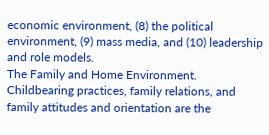economic environment, (8) the political environment, (9) mass media, and (10) leadership and role models.
The Family and Home Environment. Childbearing practices, family relations, and family attitudes and orientation are the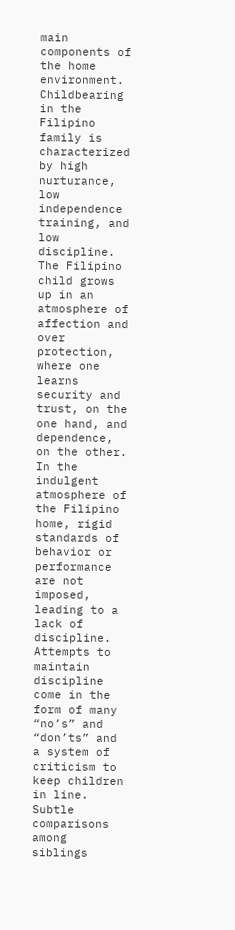main components of the home environment. Childbearing in the Filipino family is characterized by high nurturance, low independence training, and low discipline.
The Filipino child grows up in an atmosphere of affection and over protection, where one learns security and trust, on the one hand, and dependence, on the other. In the indulgent atmosphere of the Filipino home, rigid standards of behavior or performance are not imposed, leading to a lack of discipline.
Attempts to maintain discipline come in the form of many “no’s” and “don’ts” and a system of criticism to keep children in line. Subtle comparisons among siblings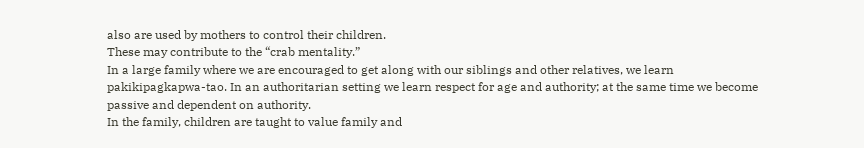also are used by mothers to control their children.
These may contribute to the “crab mentality.”
In a large family where we are encouraged to get along with our siblings and other relatives, we learn pakikipagkapwa-tao. In an authoritarian setting we learn respect for age and authority; at the same time we become passive and dependent on authority.
In the family, children are taught to value family and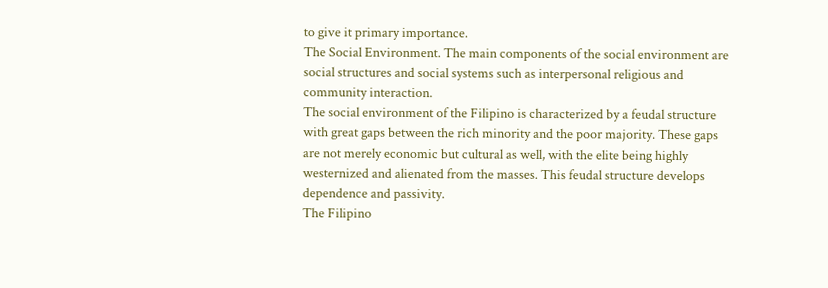to give it primary importance.
The Social Environment. The main components of the social environment are social structures and social systems such as interpersonal religious and community interaction.
The social environment of the Filipino is characterized by a feudal structure with great gaps between the rich minority and the poor majority. These gaps are not merely economic but cultural as well, with the elite being highly westernized and alienated from the masses. This feudal structure develops dependence and passivity.
The Filipino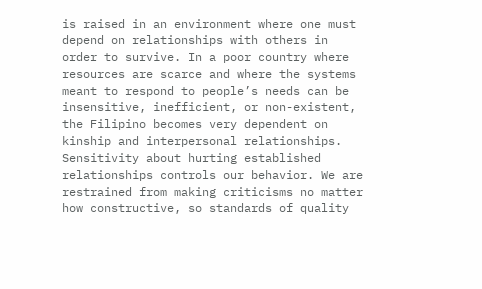is raised in an environment where one must depend on relationships with others in order to survive. In a poor country where resources are scarce and where the systems meant to respond to people’s needs can be insensitive, inefficient, or non-existent, the Filipino becomes very dependent on kinship and interpersonal relationships.
Sensitivity about hurting established relationships controls our behavior. We are restrained from making criticisms no matter how constructive, so standards of quality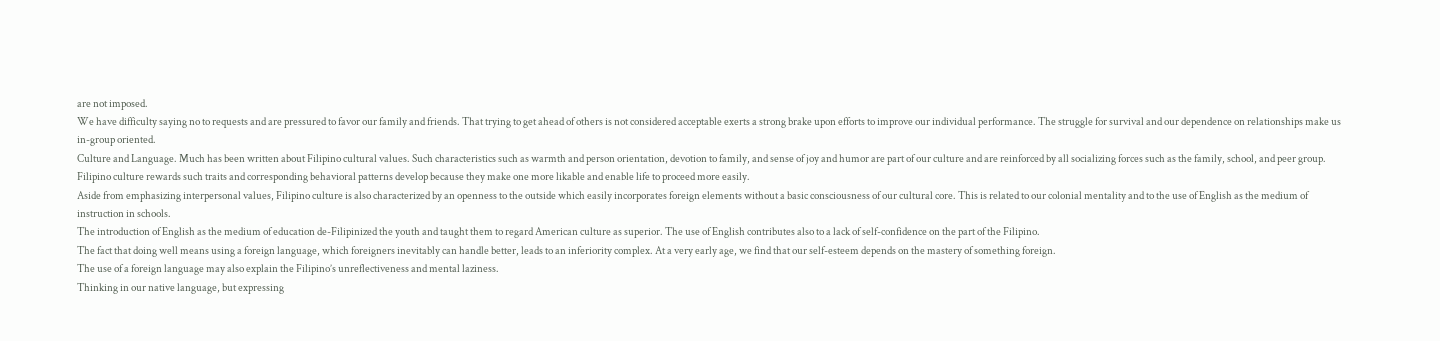are not imposed.
We have difficulty saying no to requests and are pressured to favor our family and friends. That trying to get ahead of others is not considered acceptable exerts a strong brake upon efforts to improve our individual performance. The struggle for survival and our dependence on relationships make us in-group oriented.
Culture and Language. Much has been written about Filipino cultural values. Such characteristics such as warmth and person orientation, devotion to family, and sense of joy and humor are part of our culture and are reinforced by all socializing forces such as the family, school, and peer group.
Filipino culture rewards such traits and corresponding behavioral patterns develop because they make one more likable and enable life to proceed more easily.
Aside from emphasizing interpersonal values, Filipino culture is also characterized by an openness to the outside which easily incorporates foreign elements without a basic consciousness of our cultural core. This is related to our colonial mentality and to the use of English as the medium of instruction in schools.
The introduction of English as the medium of education de-Filipinized the youth and taught them to regard American culture as superior. The use of English contributes also to a lack of self-confidence on the part of the Filipino.
The fact that doing well means using a foreign language, which foreigners inevitably can handle better, leads to an inferiority complex. At a very early age, we find that our self-esteem depends on the mastery of something foreign.
The use of a foreign language may also explain the Filipino’s unreflectiveness and mental laziness.
Thinking in our native language, but expressing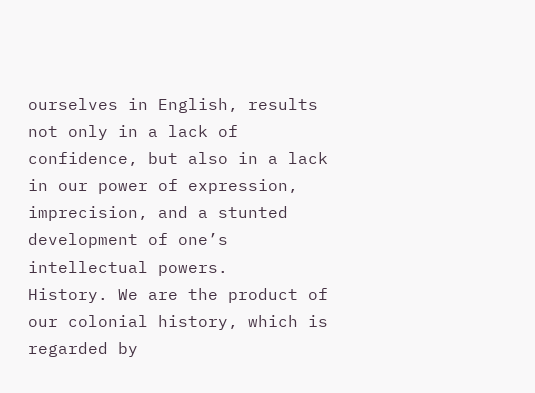ourselves in English, results not only in a lack of confidence, but also in a lack in our power of expression, imprecision, and a stunted development of one’s intellectual powers.
History. We are the product of our colonial history, which is regarded by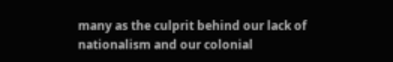many as the culprit behind our lack of nationalism and our colonial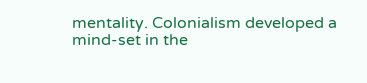mentality. Colonialism developed a mind-set in the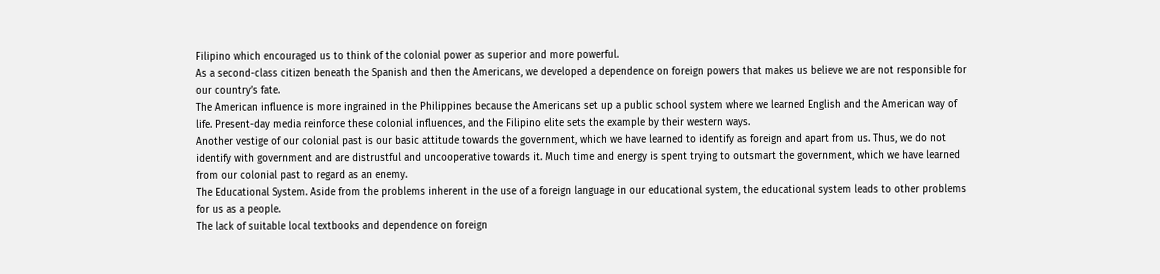Filipino which encouraged us to think of the colonial power as superior and more powerful.
As a second-class citizen beneath the Spanish and then the Americans, we developed a dependence on foreign powers that makes us believe we are not responsible for our country’s fate.
The American influence is more ingrained in the Philippines because the Americans set up a public school system where we learned English and the American way of life. Present-day media reinforce these colonial influences, and the Filipino elite sets the example by their western ways.
Another vestige of our colonial past is our basic attitude towards the government, which we have learned to identify as foreign and apart from us. Thus, we do not identify with government and are distrustful and uncooperative towards it. Much time and energy is spent trying to outsmart the government, which we have learned from our colonial past to regard as an enemy.
The Educational System. Aside from the problems inherent in the use of a foreign language in our educational system, the educational system leads to other problems for us as a people.
The lack of suitable local textbooks and dependence on foreign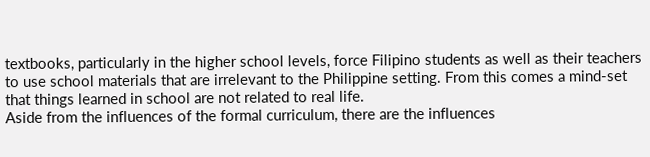textbooks, particularly in the higher school levels, force Filipino students as well as their teachers to use school materials that are irrelevant to the Philippine setting. From this comes a mind-set that things learned in school are not related to real life.
Aside from the influences of the formal curriculum, there are the influences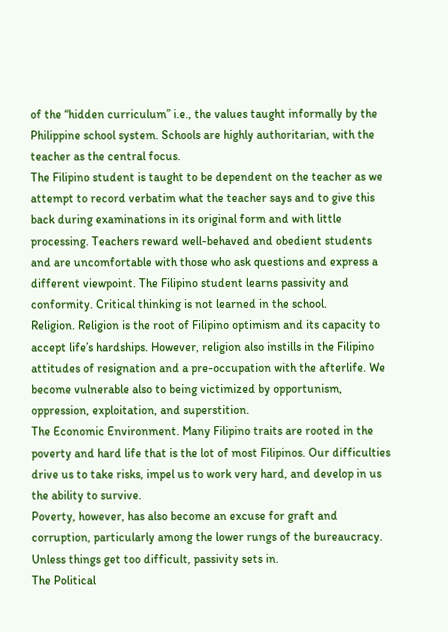of the “hidden curriculum” i.e., the values taught informally by the Philippine school system. Schools are highly authoritarian, with the teacher as the central focus.
The Filipino student is taught to be dependent on the teacher as we attempt to record verbatim what the teacher says and to give this back during examinations in its original form and with little processing. Teachers reward well-behaved and obedient students and are uncomfortable with those who ask questions and express a different viewpoint. The Filipino student learns passivity and conformity. Critical thinking is not learned in the school.
Religion. Religion is the root of Filipino optimism and its capacity to accept life’s hardships. However, religion also instills in the Filipino attitudes of resignation and a pre-occupation with the afterlife. We become vulnerable also to being victimized by opportunism, oppression, exploitation, and superstition.
The Economic Environment. Many Filipino traits are rooted in the poverty and hard life that is the lot of most Filipinos. Our difficulties drive us to take risks, impel us to work very hard, and develop in us the ability to survive.
Poverty, however, has also become an excuse for graft and corruption, particularly among the lower rungs of the bureaucracy. Unless things get too difficult, passivity sets in.
The Political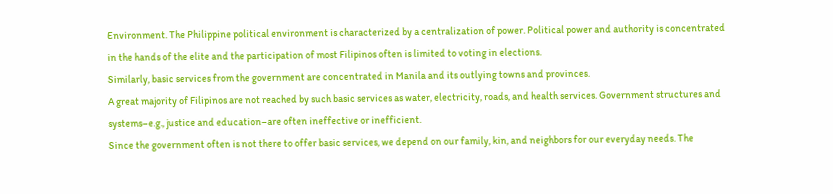Environment. The Philippine political environment is characterized by a centralization of power. Political power and authority is concentrated in the hands of the elite and the participation of most Filipinos often is limited to voting in elections.
Similarly, basic services from the government are concentrated in Manila and its outlying towns and provinces.
A great majority of Filipinos are not reached by such basic services as water, electricity, roads, and health services. Government structures and systems–e.g., justice and education–are often ineffective or inefficient.
Since the government often is not there to offer basic services, we depend on our family, kin, and neighbors for our everyday needs. The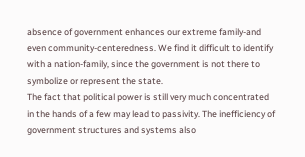absence of government enhances our extreme family-and even community-centeredness. We find it difficult to identify with a nation-family, since the government is not there to symbolize or represent the state.
The fact that political power is still very much concentrated in the hands of a few may lead to passivity. The inefficiency of government structures and systems also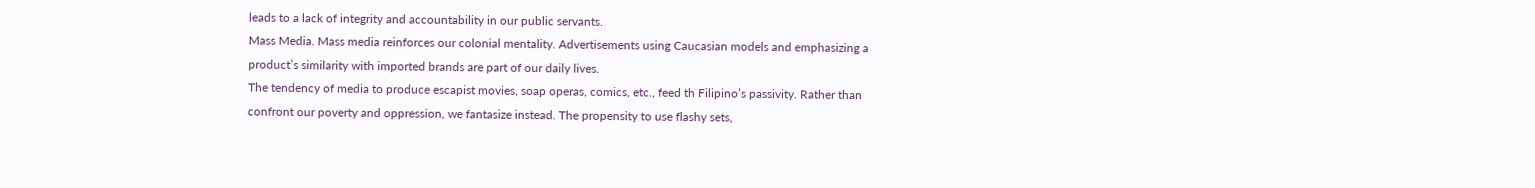leads to a lack of integrity and accountability in our public servants.
Mass Media. Mass media reinforces our colonial mentality. Advertisements using Caucasian models and emphasizing a product’s similarity with imported brands are part of our daily lives.
The tendency of media to produce escapist movies, soap operas, comics, etc., feed th Filipino’s passivity. Rather than confront our poverty and oppression, we fantasize instead. The propensity to use flashy sets,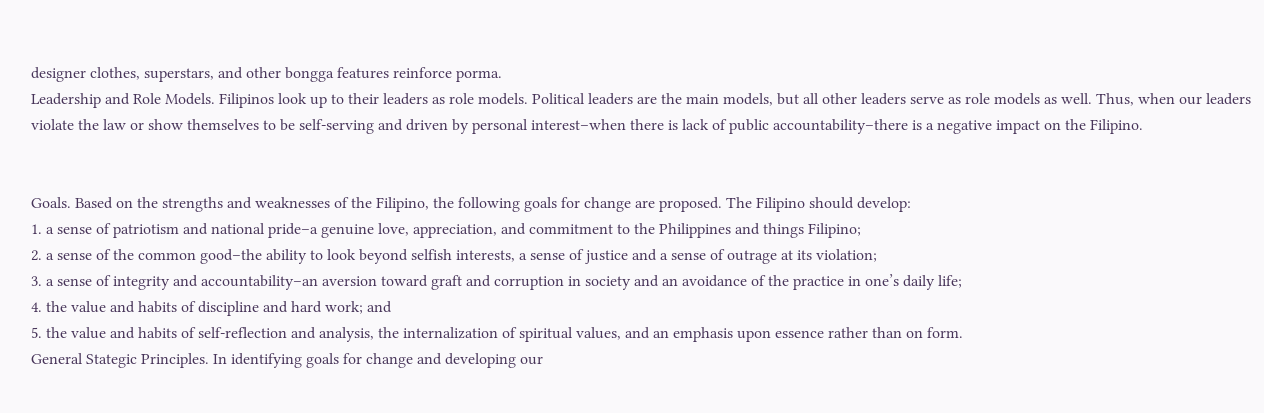designer clothes, superstars, and other bongga features reinforce porma.
Leadership and Role Models. Filipinos look up to their leaders as role models. Political leaders are the main models, but all other leaders serve as role models as well. Thus, when our leaders violate the law or show themselves to be self-serving and driven by personal interest–when there is lack of public accountability–there is a negative impact on the Filipino.


Goals. Based on the strengths and weaknesses of the Filipino, the following goals for change are proposed. The Filipino should develop:
1. a sense of patriotism and national pride–a genuine love, appreciation, and commitment to the Philippines and things Filipino;
2. a sense of the common good–the ability to look beyond selfish interests, a sense of justice and a sense of outrage at its violation;
3. a sense of integrity and accountability–an aversion toward graft and corruption in society and an avoidance of the practice in one’s daily life;
4. the value and habits of discipline and hard work; and
5. the value and habits of self-reflection and analysis, the internalization of spiritual values, and an emphasis upon essence rather than on form.
General Stategic Principles. In identifying goals for change and developing our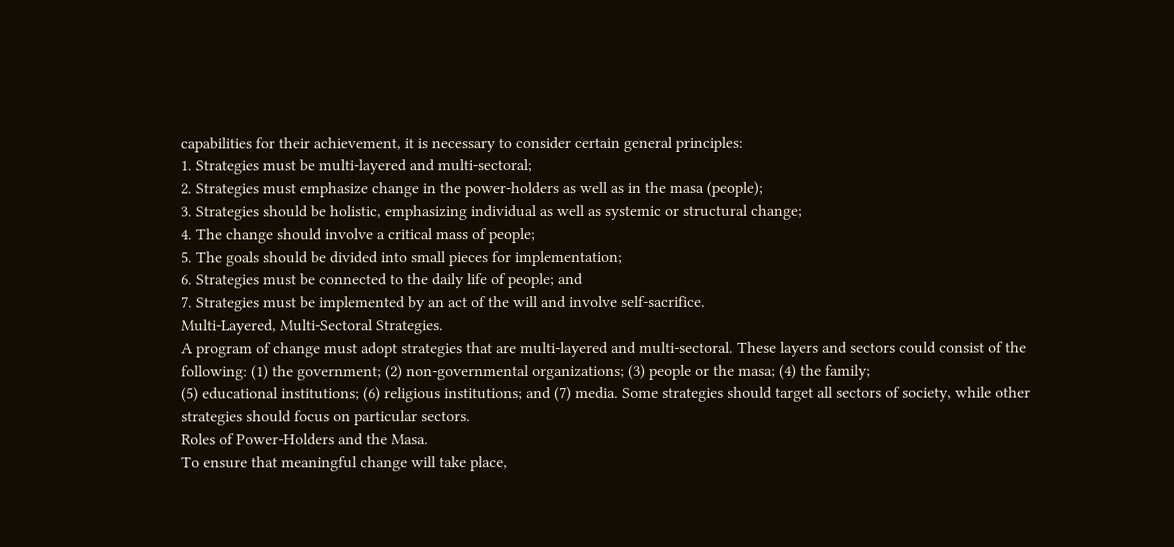capabilities for their achievement, it is necessary to consider certain general principles:
1. Strategies must be multi-layered and multi-sectoral;
2. Strategies must emphasize change in the power-holders as well as in the masa (people);
3. Strategies should be holistic, emphasizing individual as well as systemic or structural change;
4. The change should involve a critical mass of people;
5. The goals should be divided into small pieces for implementation;
6. Strategies must be connected to the daily life of people; and
7. Strategies must be implemented by an act of the will and involve self-sacrifice.
Multi-Layered, Multi-Sectoral Strategies.
A program of change must adopt strategies that are multi-layered and multi-sectoral. These layers and sectors could consist of the following: (1) the government; (2) non-governmental organizations; (3) people or the masa; (4) the family;
(5) educational institutions; (6) religious institutions; and (7) media. Some strategies should target all sectors of society, while other strategies should focus on particular sectors.
Roles of Power-Holders and the Masa.
To ensure that meaningful change will take place,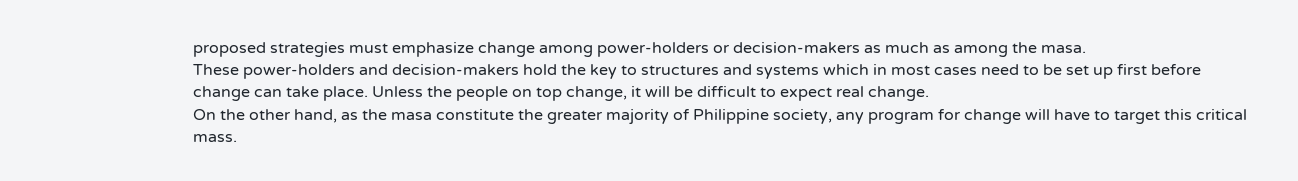proposed strategies must emphasize change among power-holders or decision-makers as much as among the masa.
These power-holders and decision-makers hold the key to structures and systems which in most cases need to be set up first before change can take place. Unless the people on top change, it will be difficult to expect real change.
On the other hand, as the masa constitute the greater majority of Philippine society, any program for change will have to target this critical mass.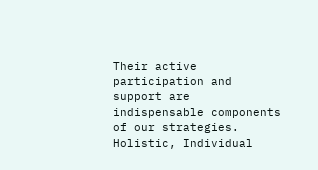Their active participation and support are indispensable components of our strategies.
Holistic, Individual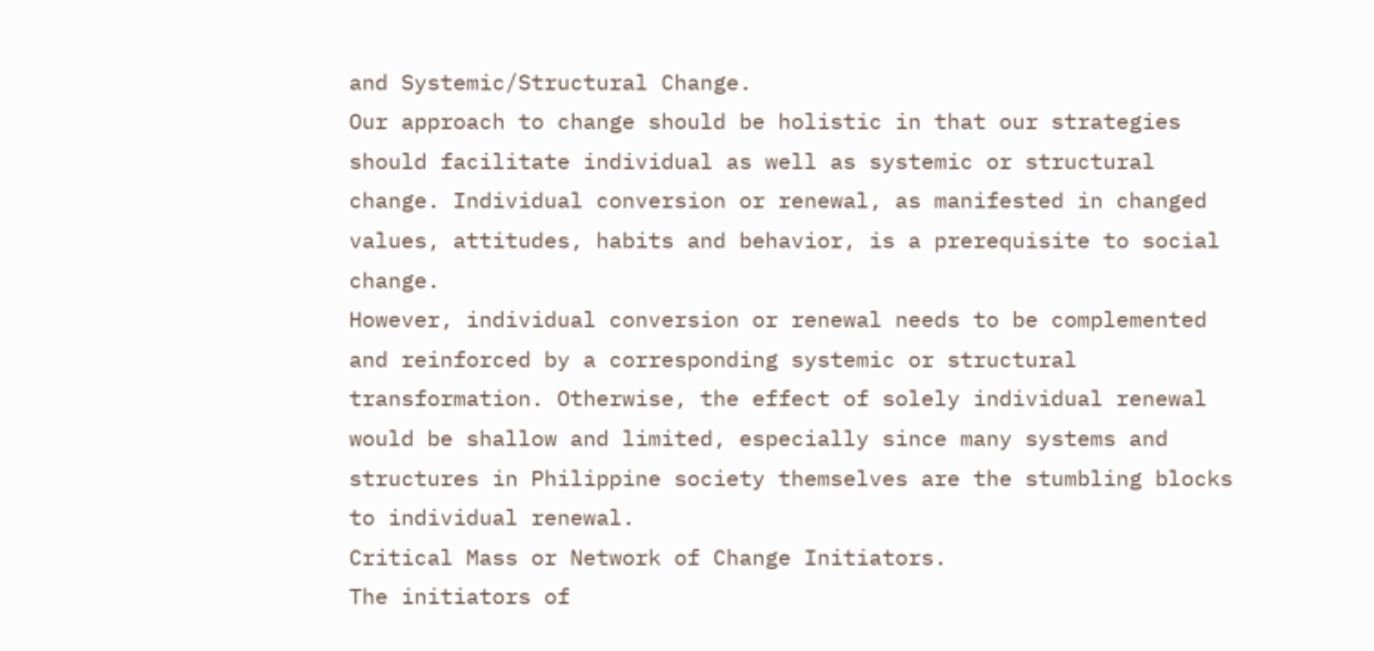and Systemic/Structural Change.
Our approach to change should be holistic in that our strategies should facilitate individual as well as systemic or structural change. Individual conversion or renewal, as manifested in changed values, attitudes, habits and behavior, is a prerequisite to social change.
However, individual conversion or renewal needs to be complemented and reinforced by a corresponding systemic or structural transformation. Otherwise, the effect of solely individual renewal would be shallow and limited, especially since many systems and structures in Philippine society themselves are the stumbling blocks to individual renewal.
Critical Mass or Network of Change Initiators.
The initiators of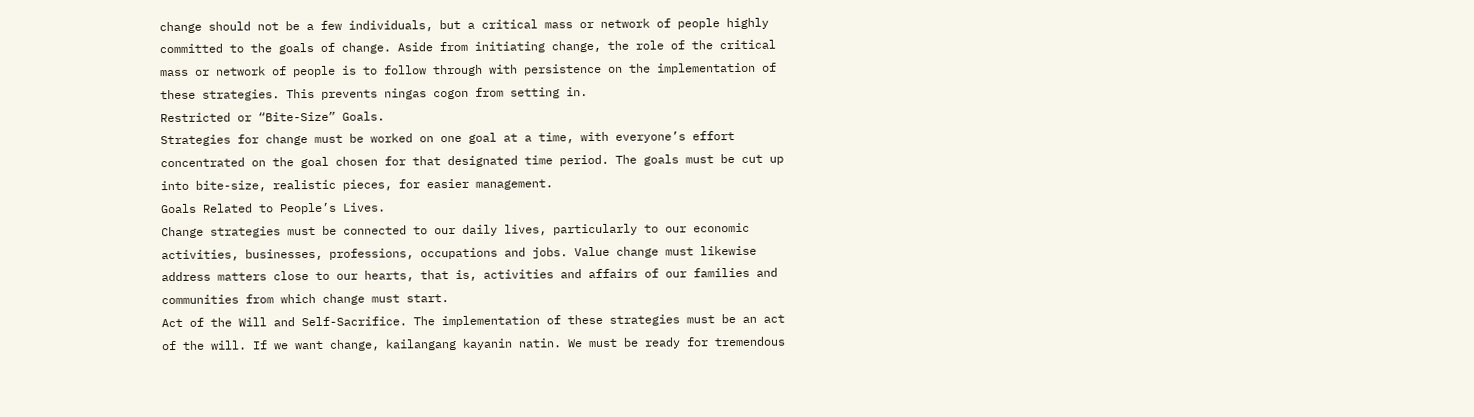change should not be a few individuals, but a critical mass or network of people highly committed to the goals of change. Aside from initiating change, the role of the critical mass or network of people is to follow through with persistence on the implementation of these strategies. This prevents ningas cogon from setting in.
Restricted or “Bite-Size” Goals.
Strategies for change must be worked on one goal at a time, with everyone’s effort concentrated on the goal chosen for that designated time period. The goals must be cut up into bite-size, realistic pieces, for easier management.
Goals Related to People’s Lives.
Change strategies must be connected to our daily lives, particularly to our economic activities, businesses, professions, occupations and jobs. Value change must likewise address matters close to our hearts, that is, activities and affairs of our families and communities from which change must start.
Act of the Will and Self-Sacrifice. The implementation of these strategies must be an act of the will. If we want change, kailangang kayanin natin. We must be ready for tremendous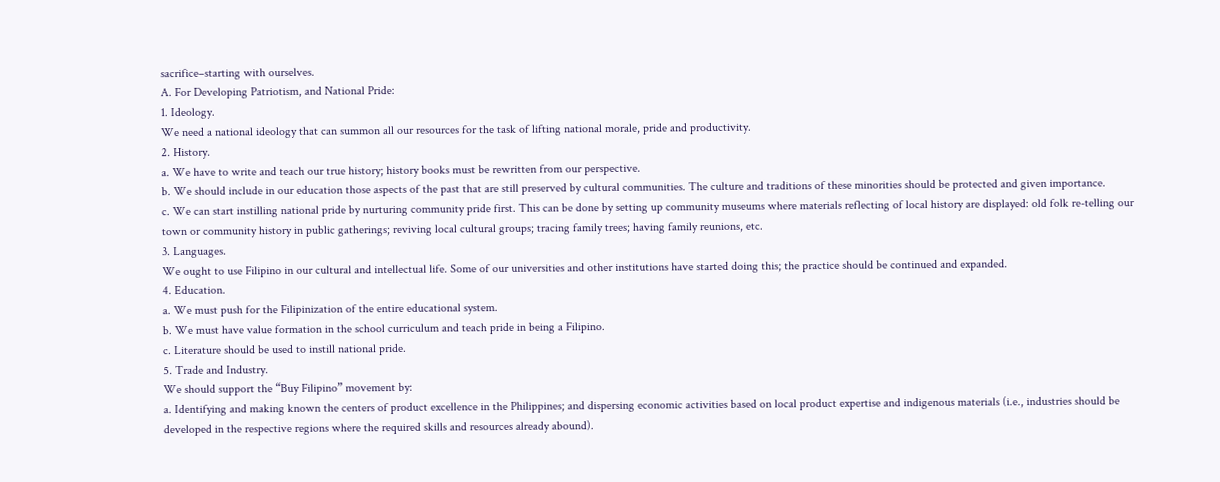sacrifice–starting with ourselves.
A. For Developing Patriotism, and National Pride:
1. Ideology.
We need a national ideology that can summon all our resources for the task of lifting national morale, pride and productivity.
2. History.
a. We have to write and teach our true history; history books must be rewritten from our perspective.
b. We should include in our education those aspects of the past that are still preserved by cultural communities. The culture and traditions of these minorities should be protected and given importance.
c. We can start instilling national pride by nurturing community pride first. This can be done by setting up community museums where materials reflecting of local history are displayed: old folk re-telling our town or community history in public gatherings; reviving local cultural groups; tracing family trees; having family reunions, etc.
3. Languages.
We ought to use Filipino in our cultural and intellectual life. Some of our universities and other institutions have started doing this; the practice should be continued and expanded.
4. Education.
a. We must push for the Filipinization of the entire educational system.
b. We must have value formation in the school curriculum and teach pride in being a Filipino.
c. Literature should be used to instill national pride.
5. Trade and Industry.
We should support the “Buy Filipino” movement by:
a. Identifying and making known the centers of product excellence in the Philippines; and dispersing economic activities based on local product expertise and indigenous materials (i.e., industries should be developed in the respective regions where the required skills and resources already abound).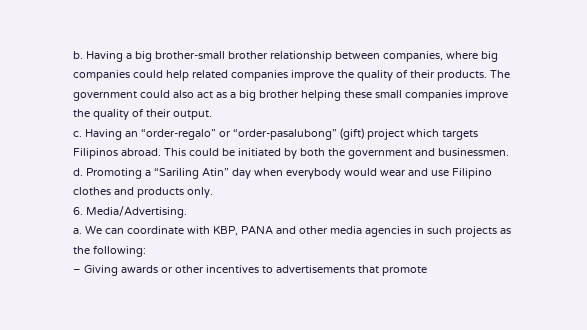b. Having a big brother-small brother relationship between companies, where big companies could help related companies improve the quality of their products. The government could also act as a big brother helping these small companies improve the quality of their output.
c. Having an “order-regalo” or “order-pasalubong” (gift) project which targets Filipinos abroad. This could be initiated by both the government and businessmen.
d. Promoting a “Sariling Atin” day when everybody would wear and use Filipino clothes and products only.
6. Media/Advertising.
a. We can coordinate with KBP, PANA and other media agencies in such projects as the following:
– Giving awards or other incentives to advertisements that promote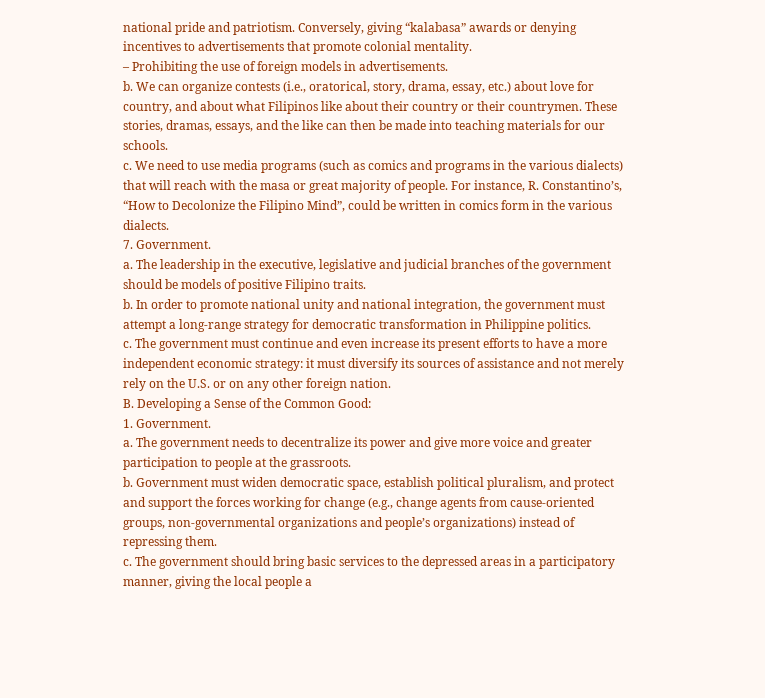national pride and patriotism. Conversely, giving “kalabasa” awards or denying incentives to advertisements that promote colonial mentality.
– Prohibiting the use of foreign models in advertisements.
b. We can organize contests (i.e., oratorical, story, drama, essay, etc.) about love for country, and about what Filipinos like about their country or their countrymen. These stories, dramas, essays, and the like can then be made into teaching materials for our schools.
c. We need to use media programs (such as comics and programs in the various dialects) that will reach with the masa or great majority of people. For instance, R. Constantino’s, “How to Decolonize the Filipino Mind”, could be written in comics form in the various dialects.
7. Government.
a. The leadership in the executive, legislative and judicial branches of the government should be models of positive Filipino traits.
b. In order to promote national unity and national integration, the government must attempt a long-range strategy for democratic transformation in Philippine politics.
c. The government must continue and even increase its present efforts to have a more independent economic strategy: it must diversify its sources of assistance and not merely rely on the U.S. or on any other foreign nation.
B. Developing a Sense of the Common Good:
1. Government.
a. The government needs to decentralize its power and give more voice and greater participation to people at the grassroots.
b. Government must widen democratic space, establish political pluralism, and protect and support the forces working for change (e.g., change agents from cause-oriented groups, non-governmental organizations and people’s organizations) instead of repressing them.
c. The government should bring basic services to the depressed areas in a participatory manner, giving the local people a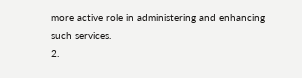more active role in administering and enhancing such services.
2.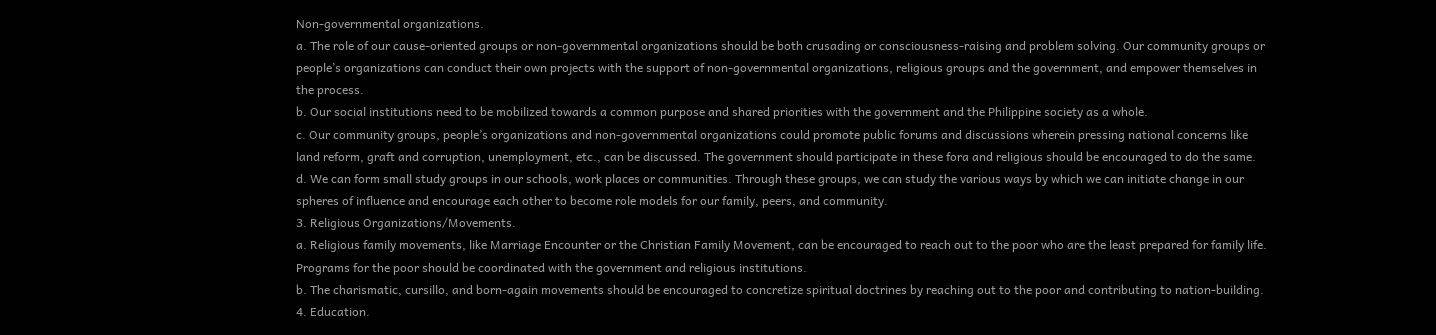Non-governmental organizations.
a. The role of our cause-oriented groups or non-governmental organizations should be both crusading or consciousness-raising and problem solving. Our community groups or people’s organizations can conduct their own projects with the support of non-governmental organizations, religious groups and the government, and empower themselves in the process.
b. Our social institutions need to be mobilized towards a common purpose and shared priorities with the government and the Philippine society as a whole.
c. Our community groups, people’s organizations and non-governmental organizations could promote public forums and discussions wherein pressing national concerns like land reform, graft and corruption, unemployment, etc., can be discussed. The government should participate in these fora and religious should be encouraged to do the same.
d. We can form small study groups in our schools, work places or communities. Through these groups, we can study the various ways by which we can initiate change in our spheres of influence and encourage each other to become role models for our family, peers, and community.
3. Religious Organizations/Movements.
a. Religious family movements, like Marriage Encounter or the Christian Family Movement, can be encouraged to reach out to the poor who are the least prepared for family life. Programs for the poor should be coordinated with the government and religious institutions.
b. The charismatic, cursillo, and born-again movements should be encouraged to concretize spiritual doctrines by reaching out to the poor and contributing to nation-building.
4. Education.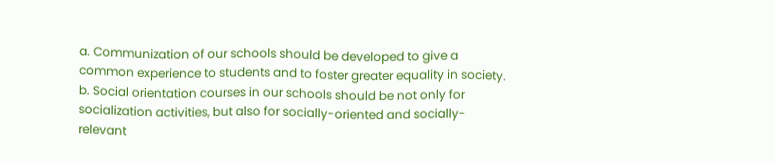a. Communization of our schools should be developed to give a common experience to students and to foster greater equality in society.
b. Social orientation courses in our schools should be not only for socialization activities, but also for socially-oriented and socially-relevant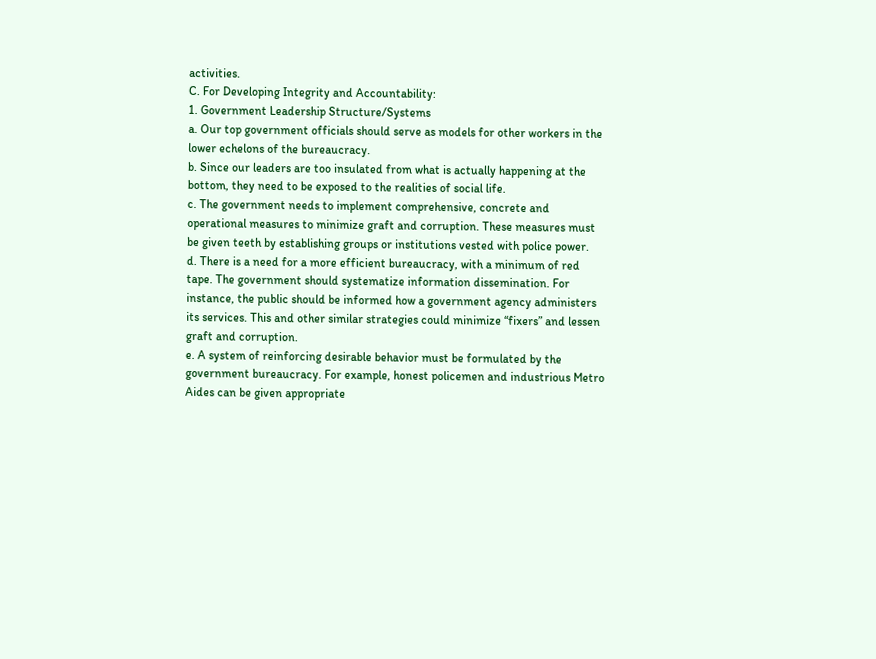activities.
C. For Developing Integrity and Accountability:
1. Government Leadership Structure/Systems
a. Our top government officials should serve as models for other workers in the lower echelons of the bureaucracy.
b. Since our leaders are too insulated from what is actually happening at the bottom, they need to be exposed to the realities of social life.
c. The government needs to implement comprehensive, concrete and operational measures to minimize graft and corruption. These measures must be given teeth by establishing groups or institutions vested with police power.
d. There is a need for a more efficient bureaucracy, with a minimum of red tape. The government should systematize information dissemination. For instance, the public should be informed how a government agency administers its services. This and other similar strategies could minimize “fixers” and lessen graft and corruption.
e. A system of reinforcing desirable behavior must be formulated by the government bureaucracy. For example, honest policemen and industrious Metro Aides can be given appropriate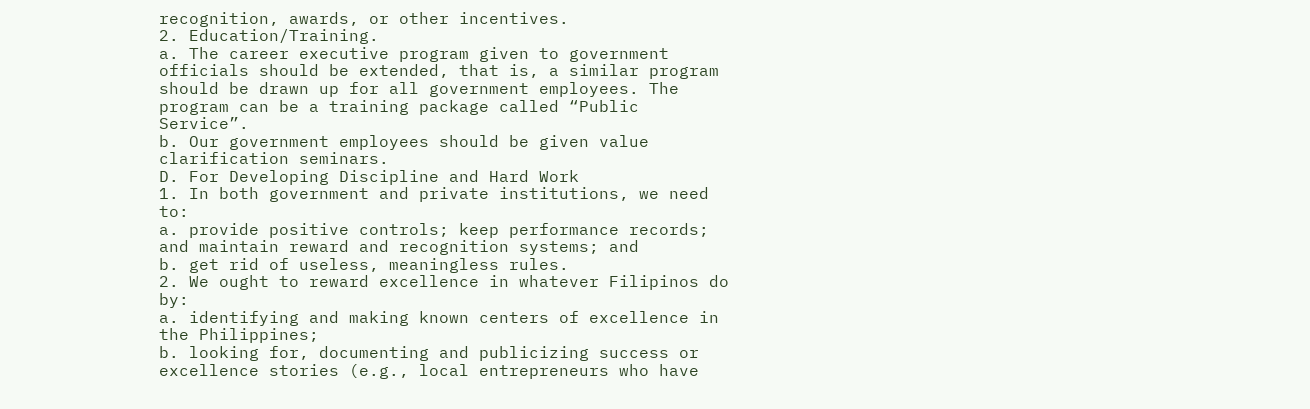recognition, awards, or other incentives.
2. Education/Training.
a. The career executive program given to government officials should be extended, that is, a similar program should be drawn up for all government employees. The program can be a training package called “Public Service”.
b. Our government employees should be given value clarification seminars.
D. For Developing Discipline and Hard Work
1. In both government and private institutions, we need to:
a. provide positive controls; keep performance records; and maintain reward and recognition systems; and
b. get rid of useless, meaningless rules.
2. We ought to reward excellence in whatever Filipinos do by:
a. identifying and making known centers of excellence in the Philippines;
b. looking for, documenting and publicizing success or excellence stories (e.g., local entrepreneurs who have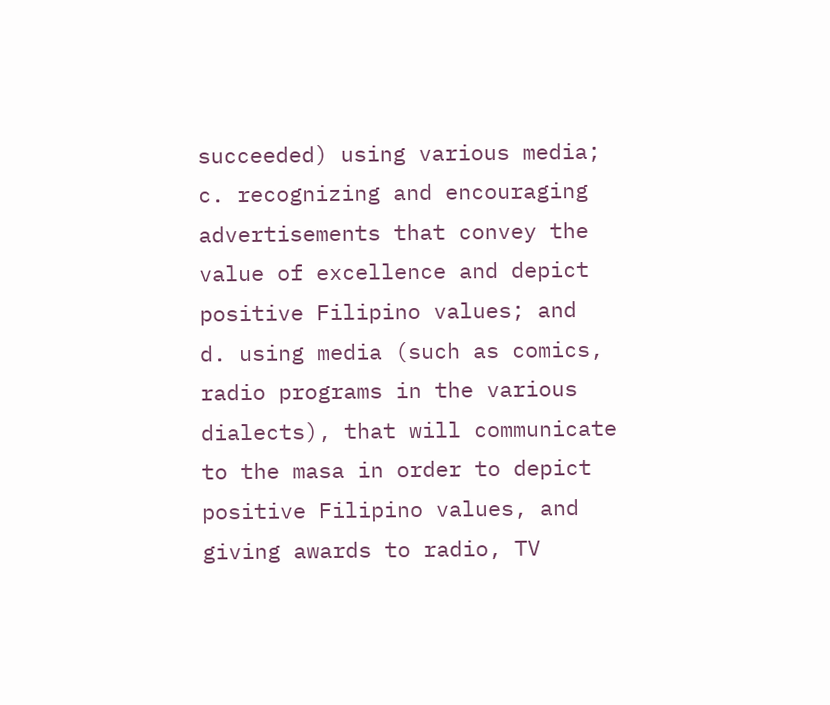succeeded) using various media;
c. recognizing and encouraging advertisements that convey the value of excellence and depict positive Filipino values; and
d. using media (such as comics, radio programs in the various dialects), that will communicate to the masa in order to depict positive Filipino values, and giving awards to radio, TV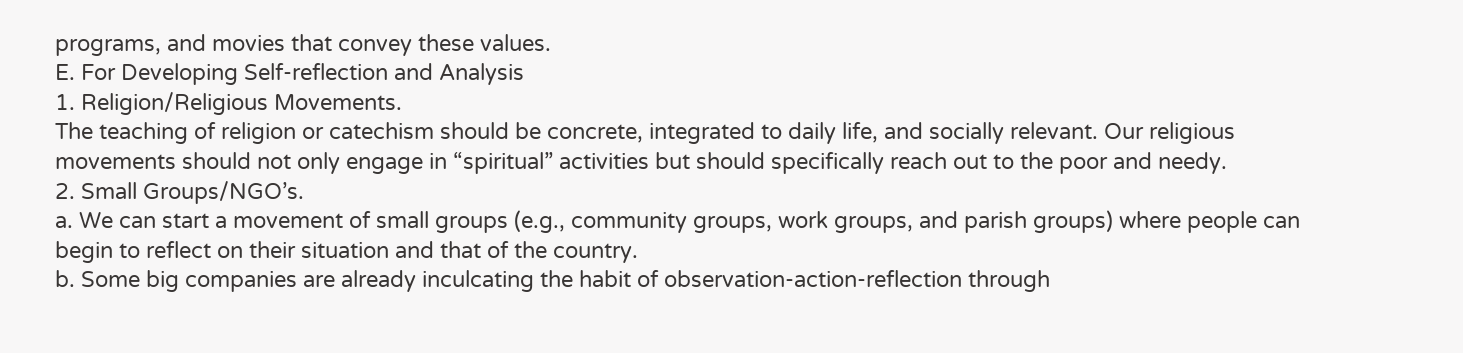programs, and movies that convey these values.
E. For Developing Self-reflection and Analysis
1. Religion/Religious Movements.
The teaching of religion or catechism should be concrete, integrated to daily life, and socially relevant. Our religious movements should not only engage in “spiritual” activities but should specifically reach out to the poor and needy.
2. Small Groups/NGO’s.
a. We can start a movement of small groups (e.g., community groups, work groups, and parish groups) where people can begin to reflect on their situation and that of the country.
b. Some big companies are already inculcating the habit of observation-action-reflection through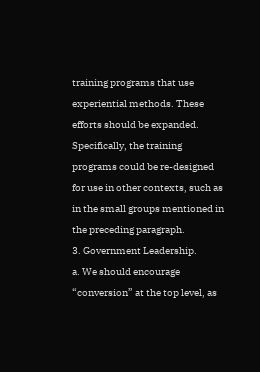training programs that use experiential methods. These efforts should be expanded. Specifically, the training programs could be re-designed for use in other contexts, such as in the small groups mentioned in the preceding paragraph.
3. Government Leadership.
a. We should encourage “conversion” at the top level, as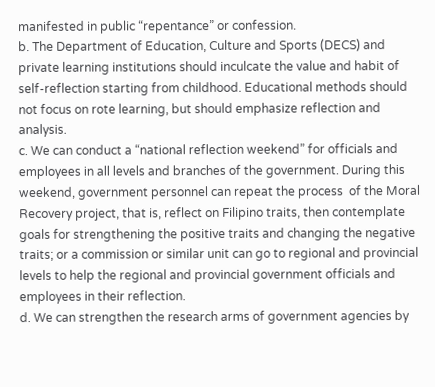manifested in public “repentance” or confession.
b. The Department of Education, Culture and Sports (DECS) and private learning institutions should inculcate the value and habit of self-reflection starting from childhood. Educational methods should not focus on rote learning, but should emphasize reflection and analysis.
c. We can conduct a “national reflection weekend” for officials and employees in all levels and branches of the government. During this weekend, government personnel can repeat the process  of the Moral Recovery project, that is, reflect on Filipino traits, then contemplate goals for strengthening the positive traits and changing the negative traits; or a commission or similar unit can go to regional and provincial levels to help the regional and provincial government officials and employees in their reflection.
d. We can strengthen the research arms of government agencies by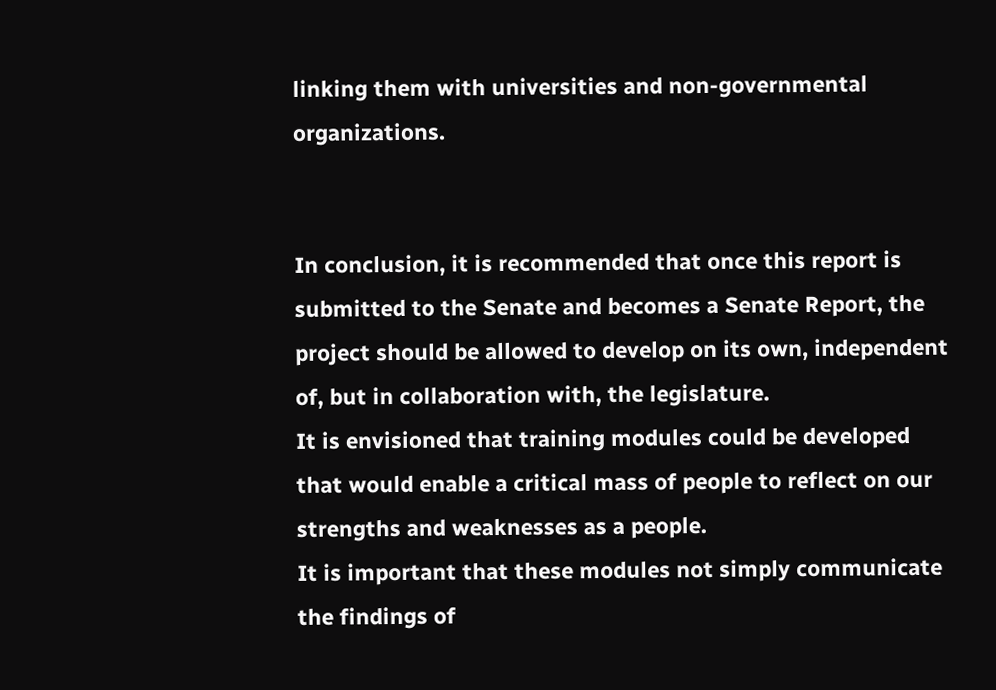linking them with universities and non-governmental organizations.


In conclusion, it is recommended that once this report is submitted to the Senate and becomes a Senate Report, the project should be allowed to develop on its own, independent of, but in collaboration with, the legislature.
It is envisioned that training modules could be developed that would enable a critical mass of people to reflect on our strengths and weaknesses as a people.
It is important that these modules not simply communicate the findings of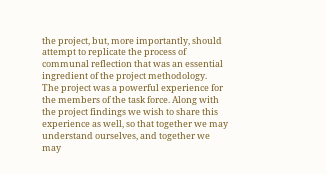the project, but, more importantly, should attempt to replicate the process of communal reflection that was an essential ingredient of the project methodology.
The project was a powerful experience for the members of the task force. Along with the project findings we wish to share this experience as well, so that together we may understand ourselves, and together we may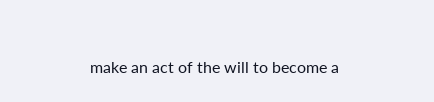make an act of the will to become a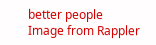better people
Image from Rappler